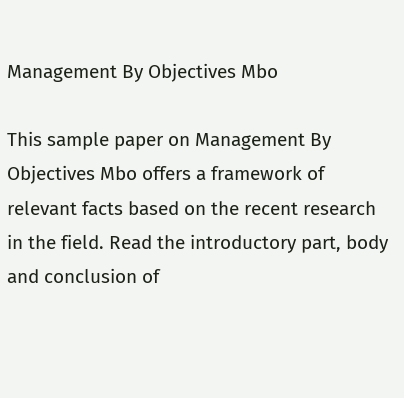Management By Objectives Mbo

This sample paper on Management By Objectives Mbo offers a framework of relevant facts based on the recent research in the field. Read the introductory part, body and conclusion of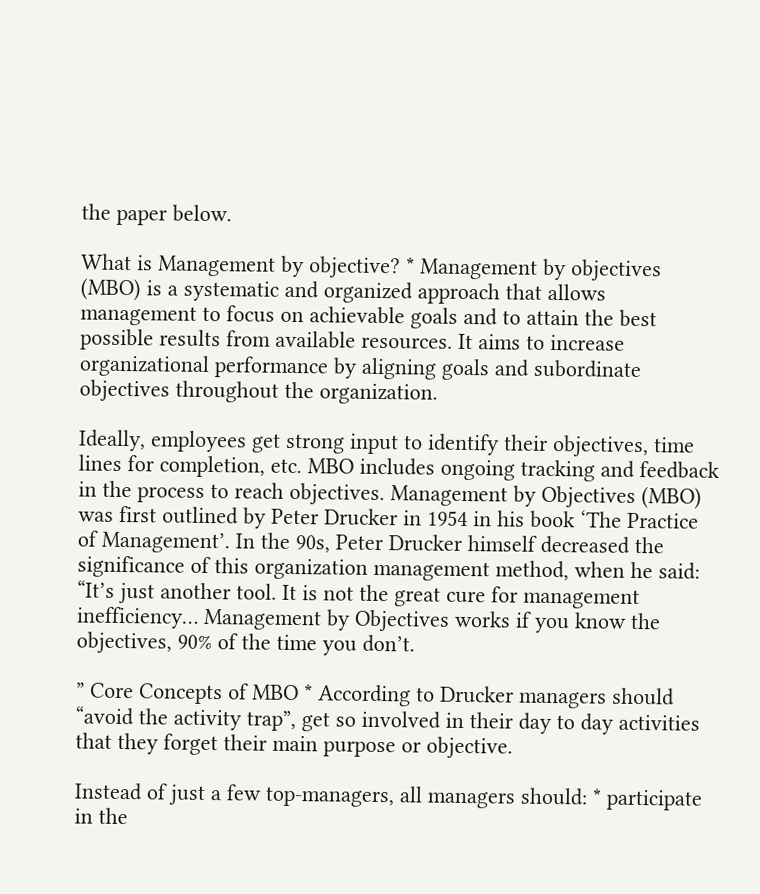the paper below.

What is Management by objective? * Management by objectives (MBO) is a systematic and organized approach that allows management to focus on achievable goals and to attain the best possible results from available resources. It aims to increase organizational performance by aligning goals and subordinate objectives throughout the organization.

Ideally, employees get strong input to identify their objectives, time lines for completion, etc. MBO includes ongoing tracking and feedback in the process to reach objectives. Management by Objectives (MBO) was first outlined by Peter Drucker in 1954 in his book ‘The Practice of Management’. In the 90s, Peter Drucker himself decreased the significance of this organization management method, when he said: “It’s just another tool. It is not the great cure for management inefficiency… Management by Objectives works if you know the objectives, 90% of the time you don’t.

” Core Concepts of MBO * According to Drucker managers should “avoid the activity trap”, get so involved in their day to day activities that they forget their main purpose or objective.

Instead of just a few top-managers, all managers should: * participate in the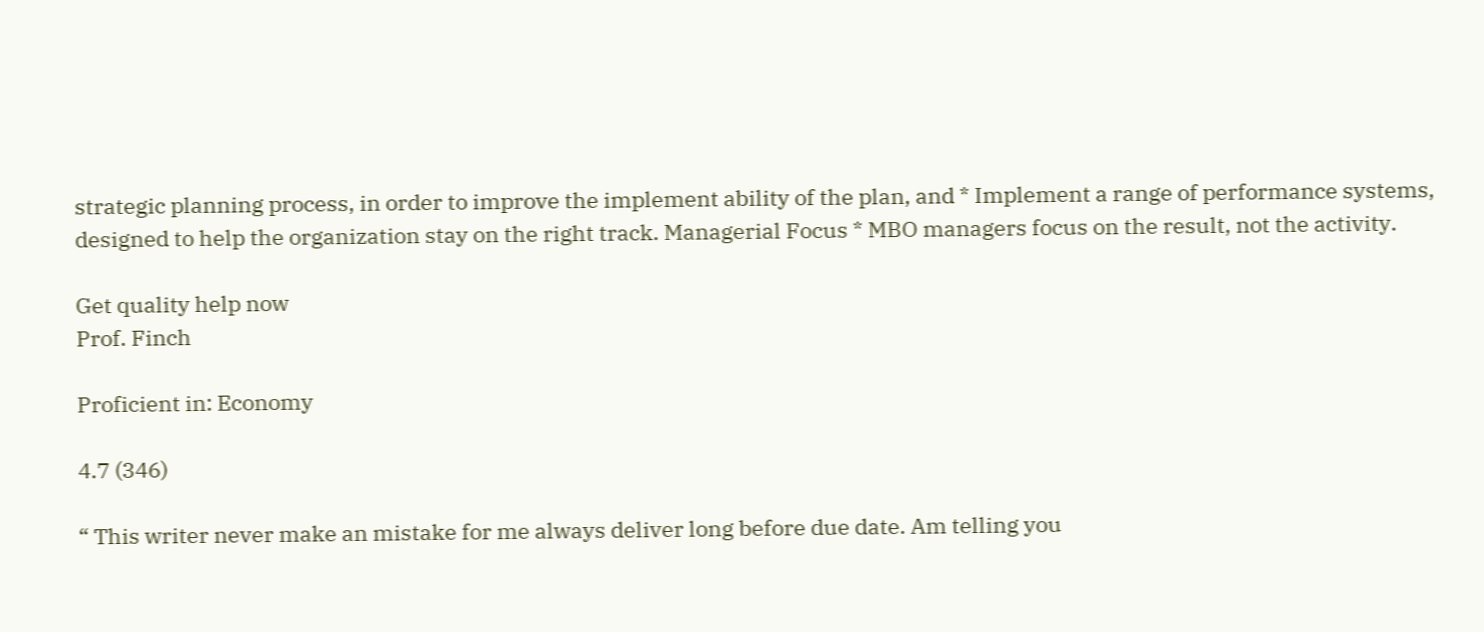strategic planning process, in order to improve the implement ability of the plan, and * Implement a range of performance systems, designed to help the organization stay on the right track. Managerial Focus * MBO managers focus on the result, not the activity.

Get quality help now
Prof. Finch

Proficient in: Economy

4.7 (346)

“ This writer never make an mistake for me always deliver long before due date. Am telling you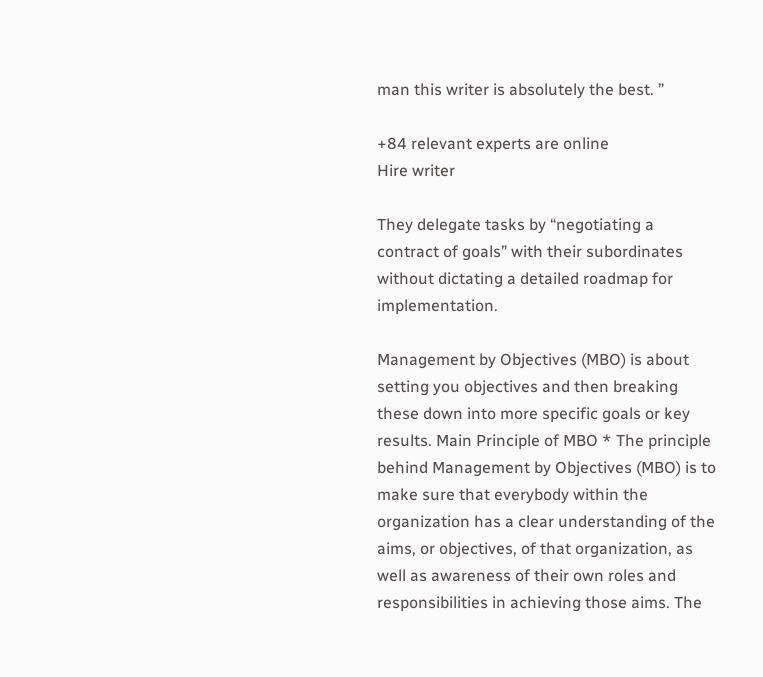man this writer is absolutely the best. ”

+84 relevant experts are online
Hire writer

They delegate tasks by “negotiating a contract of goals” with their subordinates without dictating a detailed roadmap for implementation.

Management by Objectives (MBO) is about setting you objectives and then breaking these down into more specific goals or key results. Main Principle of MBO * The principle behind Management by Objectives (MBO) is to make sure that everybody within the organization has a clear understanding of the aims, or objectives, of that organization, as well as awareness of their own roles and responsibilities in achieving those aims. The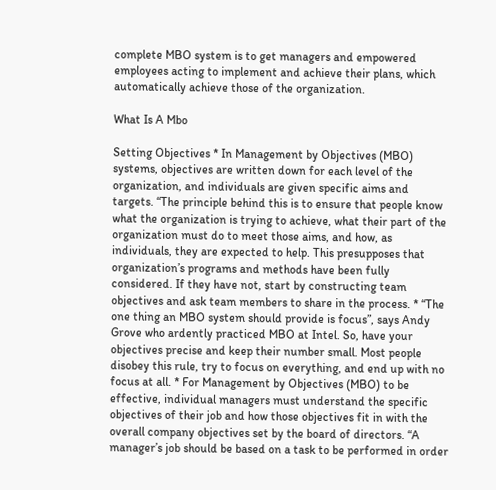complete MBO system is to get managers and empowered employees acting to implement and achieve their plans, which automatically achieve those of the organization.

What Is A Mbo

Setting Objectives * In Management by Objectives (MBO) systems, objectives are written down for each level of the organization, and individuals are given specific aims and targets. “The principle behind this is to ensure that people know what the organization is trying to achieve, what their part of the organization must do to meet those aims, and how, as individuals, they are expected to help. This presupposes that organization’s programs and methods have been fully considered. If they have not, start by constructing team objectives and ask team members to share in the process. * “The one thing an MBO system should provide is focus”, says Andy Grove who ardently practiced MBO at Intel. So, have your objectives precise and keep their number small. Most people disobey this rule, try to focus on everything, and end up with no focus at all. * For Management by Objectives (MBO) to be effective, individual managers must understand the specific objectives of their job and how those objectives fit in with the overall company objectives set by the board of directors. “A manager’s job should be based on a task to be performed in order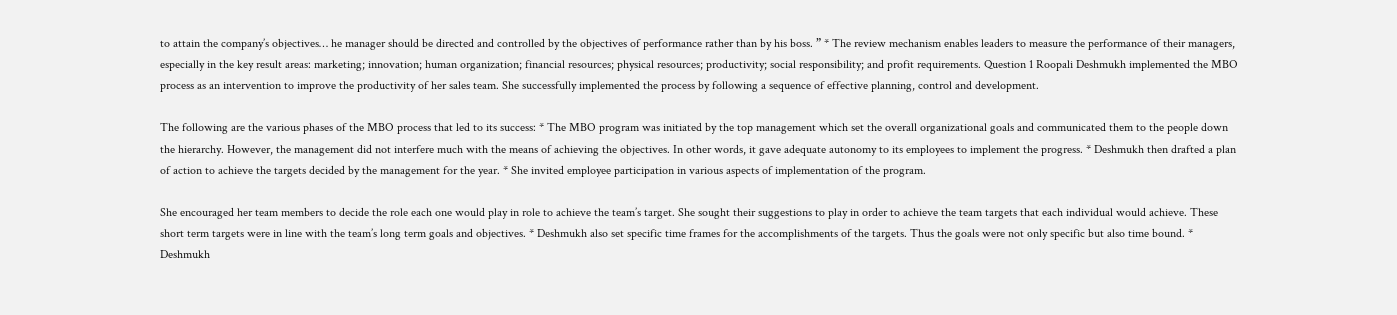to attain the company’s objectives… he manager should be directed and controlled by the objectives of performance rather than by his boss. ” * The review mechanism enables leaders to measure the performance of their managers, especially in the key result areas: marketing; innovation; human organization; financial resources; physical resources; productivity; social responsibility; and profit requirements. Question 1 Roopali Deshmukh implemented the MBO process as an intervention to improve the productivity of her sales team. She successfully implemented the process by following a sequence of effective planning, control and development.

The following are the various phases of the MBO process that led to its success: * The MBO program was initiated by the top management which set the overall organizational goals and communicated them to the people down the hierarchy. However, the management did not interfere much with the means of achieving the objectives. In other words, it gave adequate autonomy to its employees to implement the progress. * Deshmukh then drafted a plan of action to achieve the targets decided by the management for the year. * She invited employee participation in various aspects of implementation of the program.

She encouraged her team members to decide the role each one would play in role to achieve the team’s target. She sought their suggestions to play in order to achieve the team targets that each individual would achieve. These short term targets were in line with the team’s long term goals and objectives. * Deshmukh also set specific time frames for the accomplishments of the targets. Thus the goals were not only specific but also time bound. * Deshmukh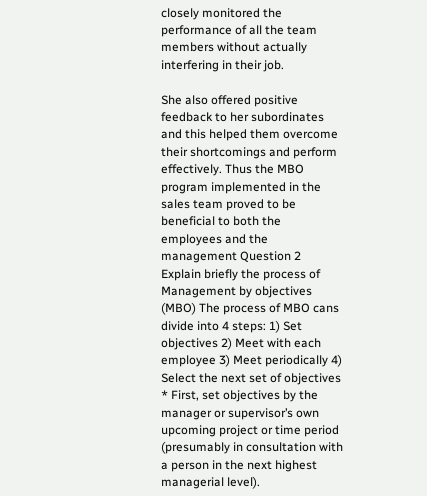closely monitored the performance of all the team members without actually interfering in their job.

She also offered positive feedback to her subordinates and this helped them overcome their shortcomings and perform effectively. Thus the MBO program implemented in the sales team proved to be beneficial to both the employees and the management Question 2 Explain briefly the process of Management by objectives (MBO) The process of MBO cans divide into 4 steps: 1) Set objectives 2) Meet with each employee 3) Meet periodically 4) Select the next set of objectives * First, set objectives by the manager or supervisor’s own upcoming project or time period (presumably in consultation with a person in the next highest managerial level).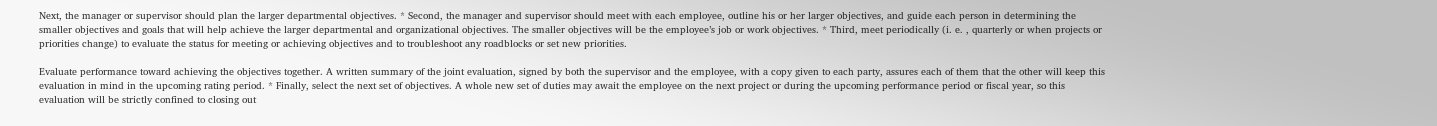Next, the manager or supervisor should plan the larger departmental objectives. * Second, the manager and supervisor should meet with each employee, outline his or her larger objectives, and guide each person in determining the smaller objectives and goals that will help achieve the larger departmental and organizational objectives. The smaller objectives will be the employee’s job or work objectives. * Third, meet periodically (i. e. , quarterly or when projects or priorities change) to evaluate the status for meeting or achieving objectives and to troubleshoot any roadblocks or set new priorities.

Evaluate performance toward achieving the objectives together. A written summary of the joint evaluation, signed by both the supervisor and the employee, with a copy given to each party, assures each of them that the other will keep this evaluation in mind in the upcoming rating period. * Finally, select the next set of objectives. A whole new set of duties may await the employee on the next project or during the upcoming performance period or fiscal year, so this evaluation will be strictly confined to closing out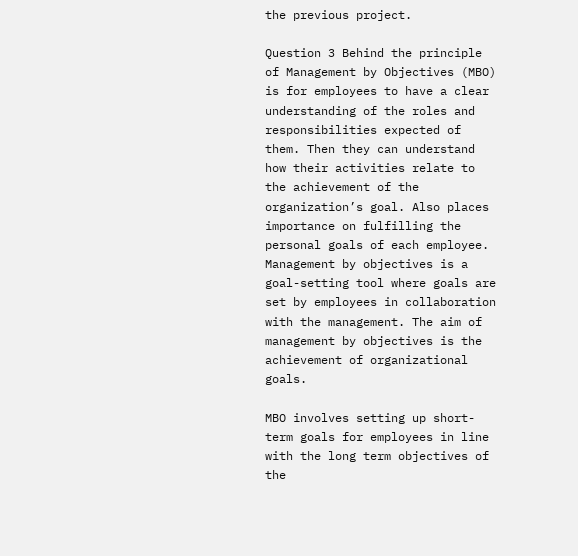the previous project.

Question 3 Behind the principle of Management by Objectives (MBO) is for employees to have a clear understanding of the roles and responsibilities expected of them. Then they can understand how their activities relate to the achievement of the organization’s goal. Also places importance on fulfilling the personal goals of each employee. Management by objectives is a goal-setting tool where goals are set by employees in collaboration with the management. The aim of management by objectives is the achievement of organizational goals.

MBO involves setting up short-term goals for employees in line with the long term objectives of the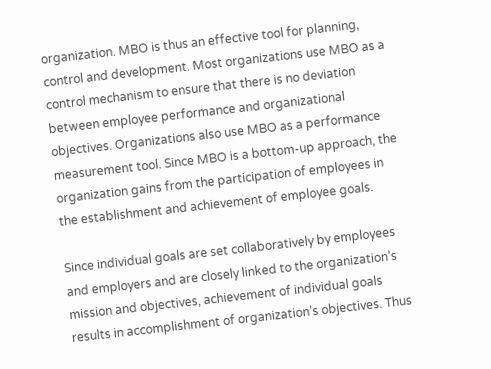organization. MBO is thus an effective tool for planning, control and development. Most organizations use MBO as a control mechanism to ensure that there is no deviation between employee performance and organizational objectives. Organizations also use MBO as a performance measurement tool. Since MBO is a bottom-up approach, the organization gains from the participation of employees in the establishment and achievement of employee goals.

Since individual goals are set collaboratively by employees and employers and are closely linked to the organization’s mission and objectives, achievement of individual goals results in accomplishment of organization’s objectives. Thus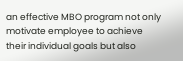an effective MBO program not only motivate employee to achieve their individual goals but also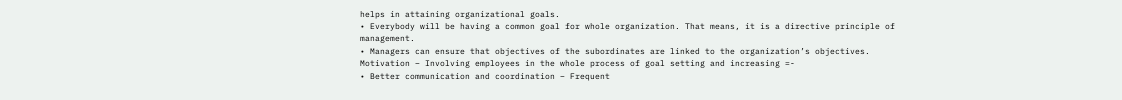helps in attaining organizational goals.
• Everybody will be having a common goal for whole organization. That means, it is a directive principle of management.
• Managers can ensure that objectives of the subordinates are linked to the organization’s objectives. Motivation – Involving employees in the whole process of goal setting and increasing =-
• Better communication and coordination – Frequent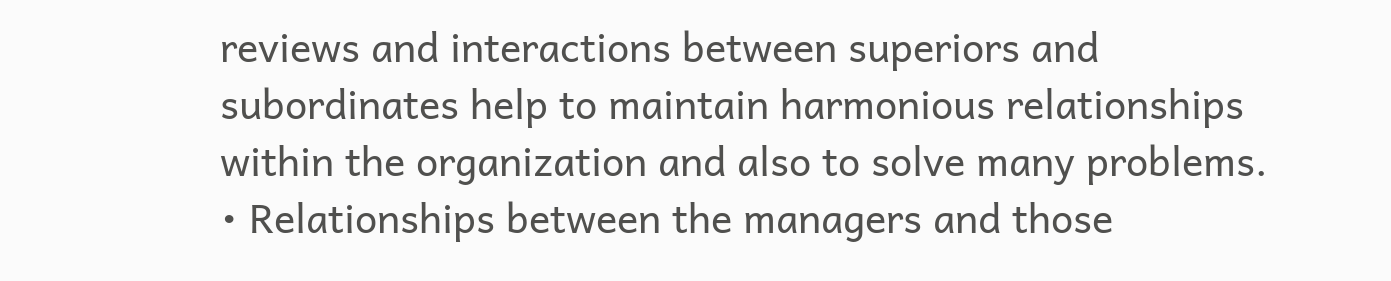reviews and interactions between superiors and subordinates help to maintain harmonious relationships within the organization and also to solve many problems.
• Relationships between the managers and those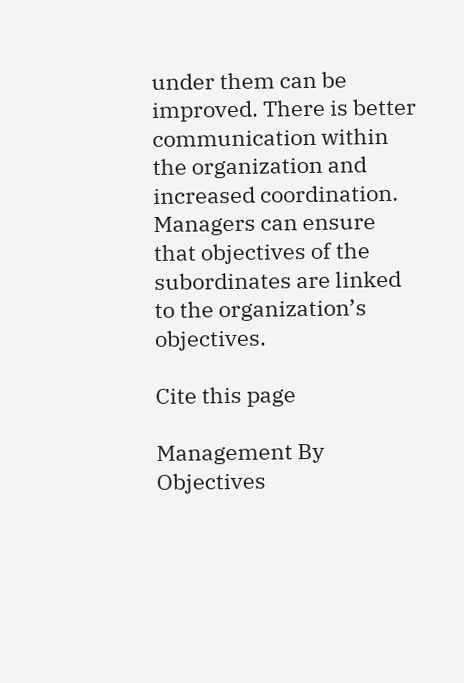under them can be improved. There is better communication within the organization and increased coordination. Managers can ensure that objectives of the subordinates are linked to the organization’s objectives.

Cite this page

Management By Objectives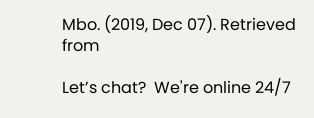Mbo. (2019, Dec 07). Retrieved from

Let’s chat?  We're online 24/7